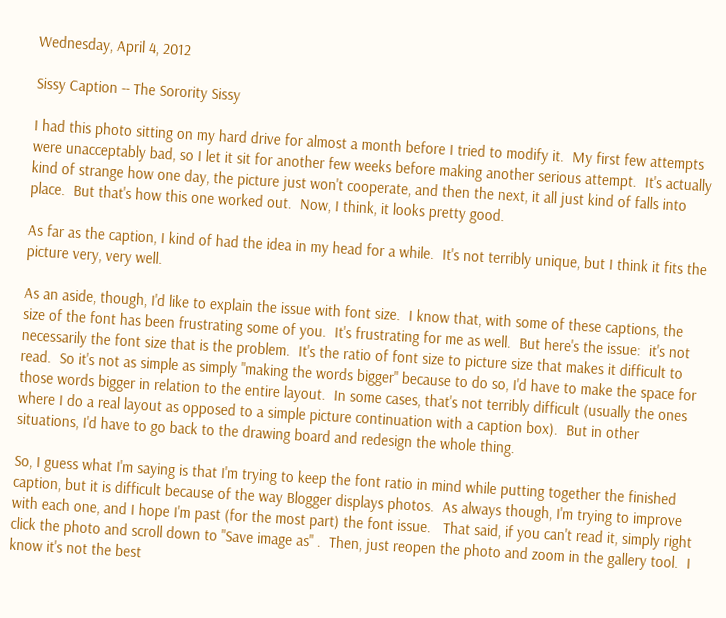Wednesday, April 4, 2012

Sissy Caption -- The Sorority Sissy

I had this photo sitting on my hard drive for almost a month before I tried to modify it.  My first few attempts were unacceptably bad, so I let it sit for another few weeks before making another serious attempt.  It's actually kind of strange how one day, the picture just won't cooperate, and then the next, it all just kind of falls into place.  But that's how this one worked out.  Now, I think, it looks pretty good.

As far as the caption, I kind of had the idea in my head for a while.  It's not terribly unique, but I think it fits the picture very, very well.

As an aside, though, I'd like to explain the issue with font size.  I know that, with some of these captions, the size of the font has been frustrating some of you.  It's frustrating for me as well.  But here's the issue:  it's not necessarily the font size that is the problem.  It's the ratio of font size to picture size that makes it difficult to read.  So it's not as simple as simply "making the words bigger" because to do so, I'd have to make the space for those words bigger in relation to the entire layout.  In some cases, that's not terribly difficult (usually the ones where I do a real layout as opposed to a simple picture continuation with a caption box).  But in other situations, I'd have to go back to the drawing board and redesign the whole thing.

So, I guess what I'm saying is that I'm trying to keep the font ratio in mind while putting together the finished caption, but it is difficult because of the way Blogger displays photos.  As always though, I'm trying to improve with each one, and I hope I'm past (for the most part) the font issue.   That said, if you can't read it, simply right click the photo and scroll down to "Save image as" .  Then, just reopen the photo and zoom in the gallery tool.  I know it's not the best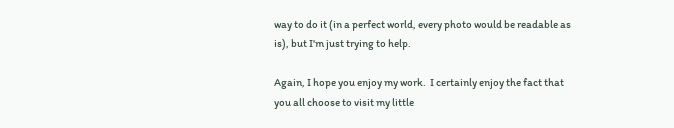way to do it (in a perfect world, every photo would be readable as is), but I'm just trying to help.

Again, I hope you enjoy my work.  I certainly enjoy the fact that you all choose to visit my little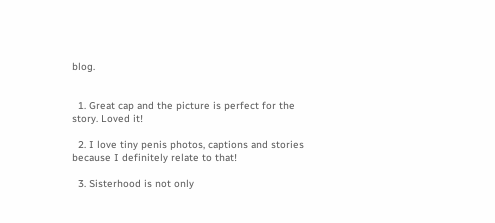blog.


  1. Great cap and the picture is perfect for the story. Loved it!

  2. I love tiny penis photos, captions and stories because I definitely relate to that!

  3. Sisterhood is not only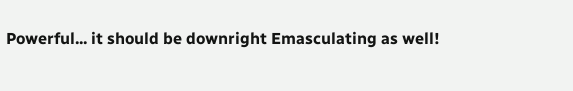Powerful... it should be downright Emasculating as well!